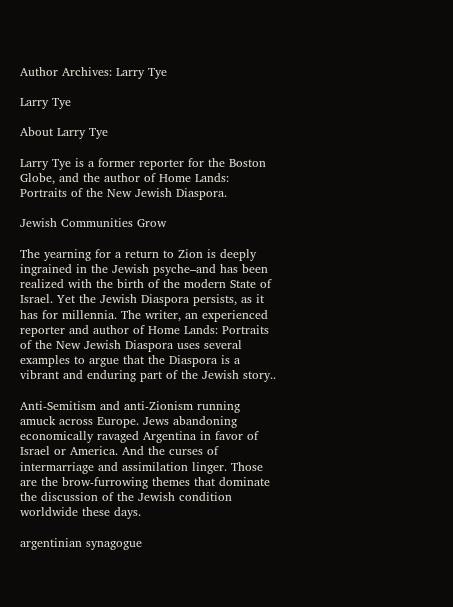Author Archives: Larry Tye

Larry Tye

About Larry Tye

Larry Tye is a former reporter for the Boston Globe, and the author of Home Lands: Portraits of the New Jewish Diaspora.

Jewish Communities Grow

The yearning for a return to Zion is deeply ingrained in the Jewish psyche–and has been realized with the birth of the modern State of Israel. Yet the Jewish Diaspora persists, as it has for millennia. The writer, an experienced reporter and author of Home Lands: Portraits of the New Jewish Diaspora uses several examples to argue that the Diaspora is a vibrant and enduring part of the Jewish story..

Anti-Semitism and anti-Zionism running amuck across Europe. Jews abandoning economically ravaged Argentina in favor of Israel or America. And the curses of intermarriage and assimilation linger. Those are the brow-furrowing themes that dominate the discussion of the Jewish condition worldwide these days.

argentinian synagogue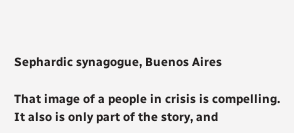Sephardic synagogue, Buenos Aires

That image of a people in crisis is compelling. It also is only part of the story, and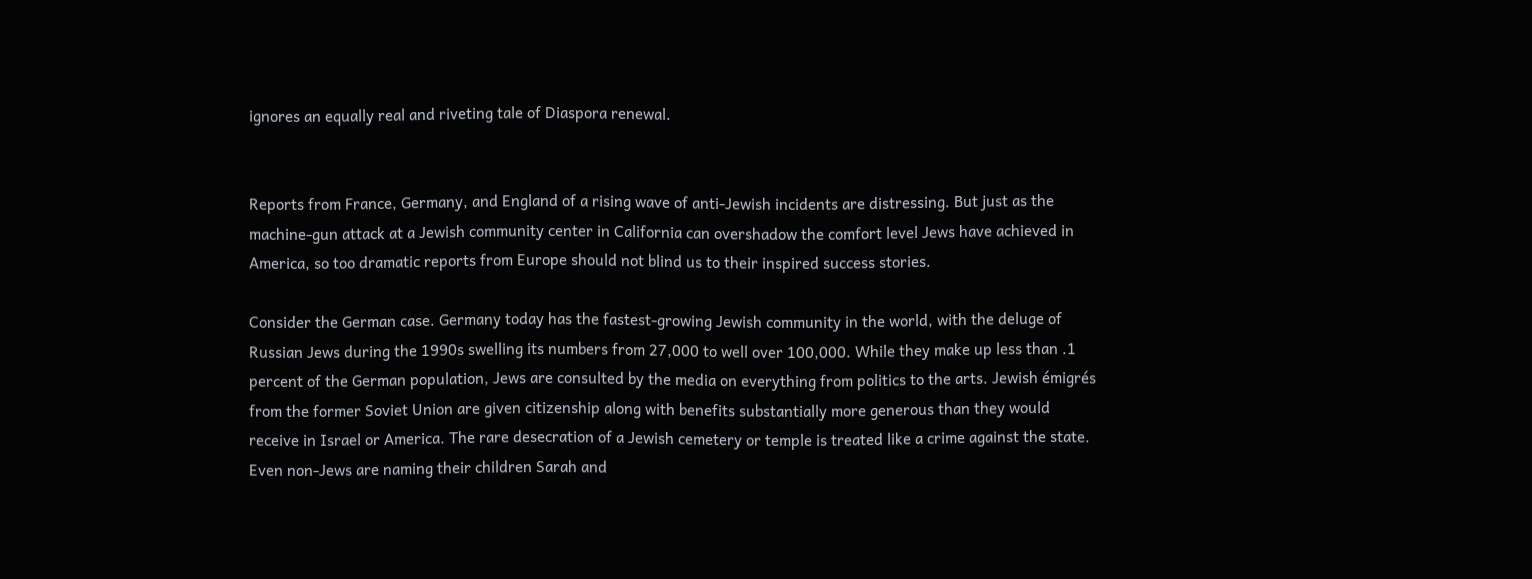ignores an equally real and riveting tale of Diaspora renewal.


Reports from France, Germany, and England of a rising wave of anti-Jewish incidents are distressing. But just as the machine-gun attack at a Jewish community center in California can overshadow the comfort level Jews have achieved in America, so too dramatic reports from Europe should not blind us to their inspired success stories.

Consider the German case. Germany today has the fastest-growing Jewish community in the world, with the deluge of Russian Jews during the 1990s swelling its numbers from 27,000 to well over 100,000. While they make up less than .1 percent of the German population, Jews are consulted by the media on everything from politics to the arts. Jewish émigrés from the former Soviet Union are given citizenship along with benefits substantially more generous than they would receive in Israel or America. The rare desecration of a Jewish cemetery or temple is treated like a crime against the state. Even non-Jews are naming their children Sarah and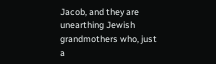Jacob, and they are unearthing Jewish grandmothers who, just a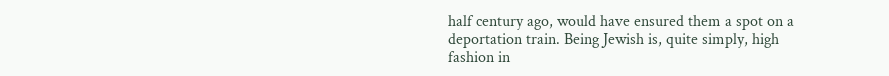half century ago, would have ensured them a spot on a deportation train. Being Jewish is, quite simply, high fashion in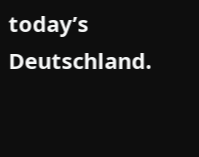today’s Deutschland.